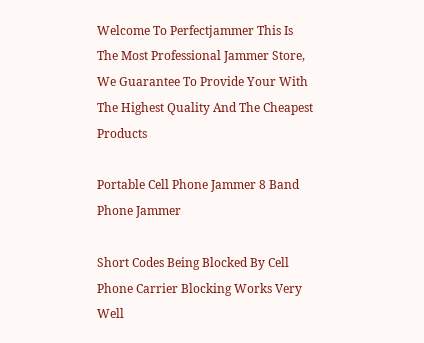Welcome To Perfectjammer This Is The Most Professional Jammer Store, We Guarantee To Provide Your With The Highest Quality And The Cheapest Products

Portable Cell Phone Jammer 8 Band Phone Jammer

Short Codes Being Blocked By Cell Phone Carrier Blocking Works Very Well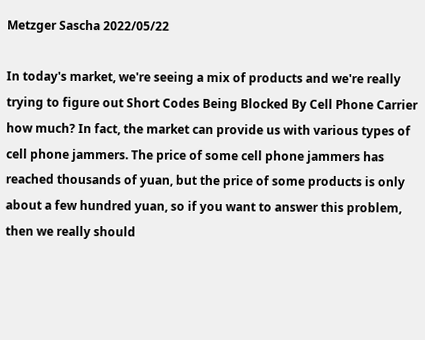Metzger Sascha 2022/05/22

In today's market, we're seeing a mix of products and we're really trying to figure out Short Codes Being Blocked By Cell Phone Carrier how much? In fact, the market can provide us with various types of cell phone jammers. The price of some cell phone jammers has reached thousands of yuan, but the price of some products is only about a few hundred yuan, so if you want to answer this problem, then we really should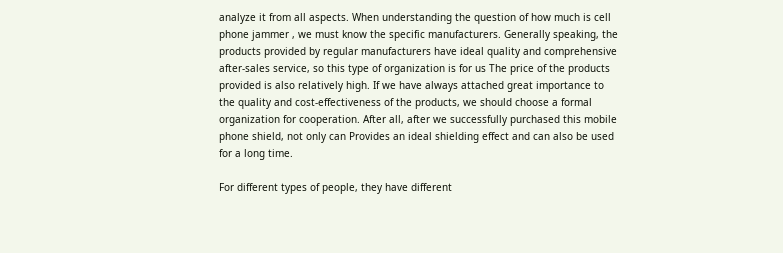analyze it from all aspects. When understanding the question of how much is cell phone jammer , we must know the specific manufacturers. Generally speaking, the products provided by regular manufacturers have ideal quality and comprehensive after-sales service, so this type of organization is for us The price of the products provided is also relatively high. If we have always attached great importance to the quality and cost-effectiveness of the products, we should choose a formal organization for cooperation. After all, after we successfully purchased this mobile phone shield, not only can Provides an ideal shielding effect and can also be used for a long time.

For different types of people, they have different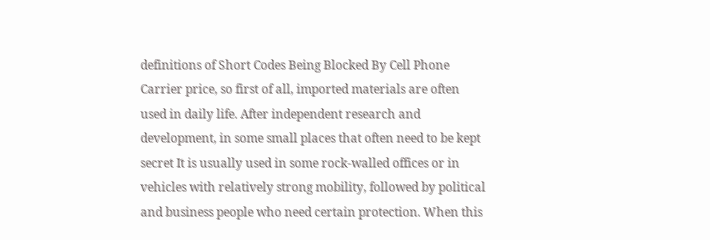definitions of Short Codes Being Blocked By Cell Phone Carrier price, so first of all, imported materials are often used in daily life. After independent research and development, in some small places that often need to be kept secret It is usually used in some rock-walled offices or in vehicles with relatively strong mobility, followed by political and business people who need certain protection. When this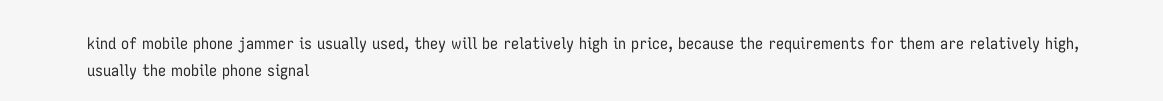kind of mobile phone jammer is usually used, they will be relatively high in price, because the requirements for them are relatively high, usually the mobile phone signal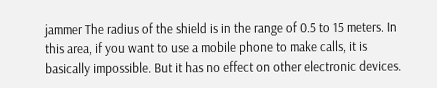jammer The radius of the shield is in the range of 0.5 to 15 meters. In this area, if you want to use a mobile phone to make calls, it is basically impossible. But it has no effect on other electronic devices.